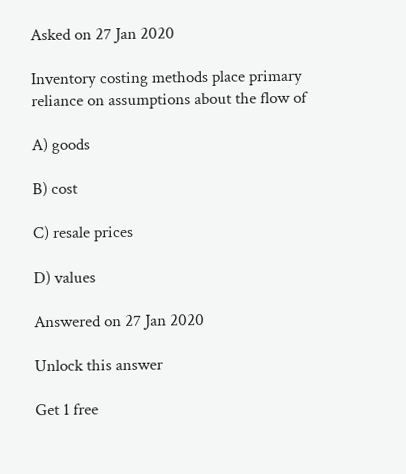Asked on 27 Jan 2020

Inventory costing methods place primary reliance on assumptions about the flow of

A) goods

B) cost

C) resale prices

D) values

Answered on 27 Jan 2020

Unlock this answer

Get 1 free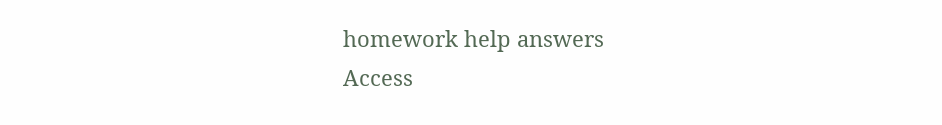homework help answers
Access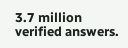3.7 million verified answers.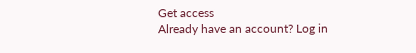Get access
Already have an account? Log in